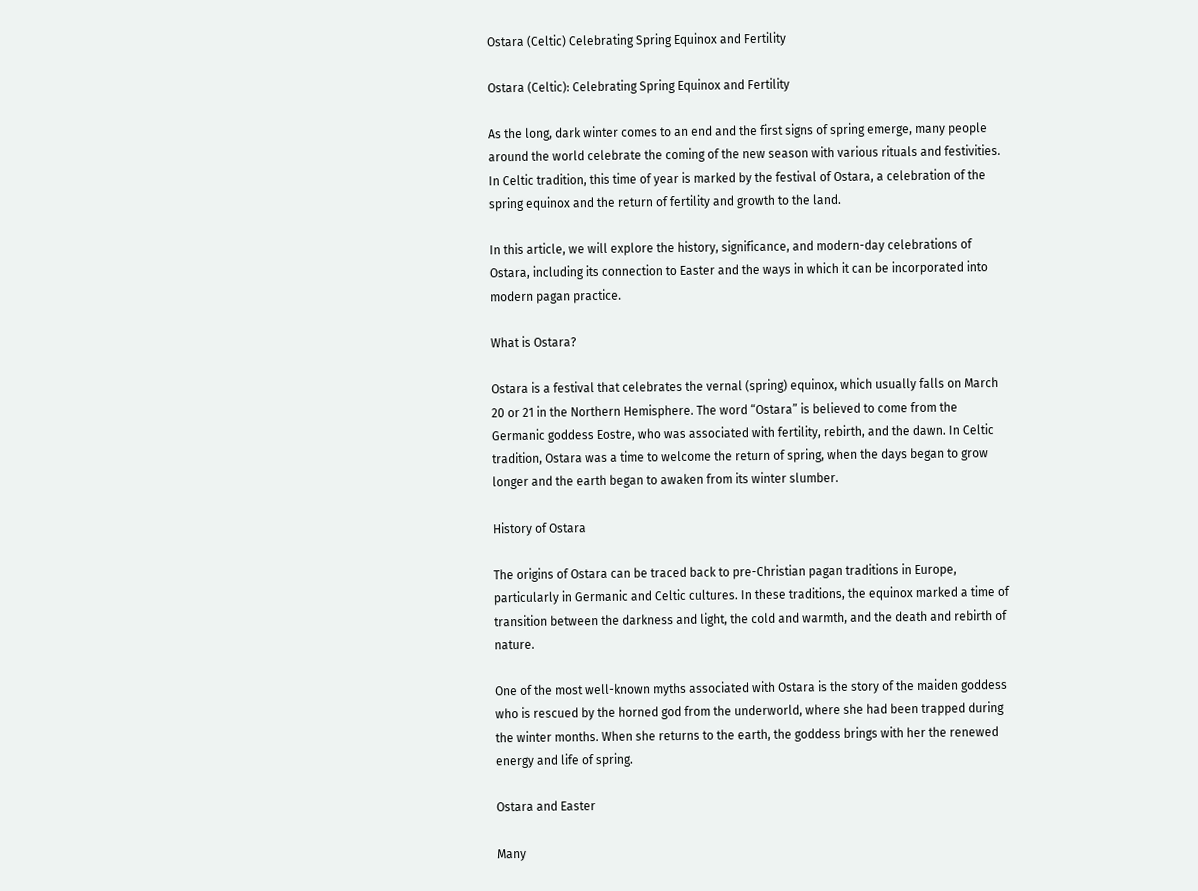Ostara (Celtic) Celebrating Spring Equinox and Fertility

Ostara (Celtic): Celebrating Spring Equinox and Fertility

As the long, dark winter comes to an end and the first signs of spring emerge, many people around the world celebrate the coming of the new season with various rituals and festivities. In Celtic tradition, this time of year is marked by the festival of Ostara, a celebration of the spring equinox and the return of fertility and growth to the land.

In this article, we will explore the history, significance, and modern-day celebrations of Ostara, including its connection to Easter and the ways in which it can be incorporated into modern pagan practice.

What is Ostara?

Ostara is a festival that celebrates the vernal (spring) equinox, which usually falls on March 20 or 21 in the Northern Hemisphere. The word “Ostara” is believed to come from the Germanic goddess Eostre, who was associated with fertility, rebirth, and the dawn. In Celtic tradition, Ostara was a time to welcome the return of spring, when the days began to grow longer and the earth began to awaken from its winter slumber.

History of Ostara

The origins of Ostara can be traced back to pre-Christian pagan traditions in Europe, particularly in Germanic and Celtic cultures. In these traditions, the equinox marked a time of transition between the darkness and light, the cold and warmth, and the death and rebirth of nature.

One of the most well-known myths associated with Ostara is the story of the maiden goddess who is rescued by the horned god from the underworld, where she had been trapped during the winter months. When she returns to the earth, the goddess brings with her the renewed energy and life of spring.

Ostara and Easter

Many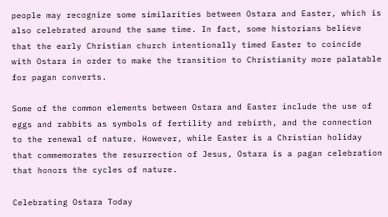people may recognize some similarities between Ostara and Easter, which is also celebrated around the same time. In fact, some historians believe that the early Christian church intentionally timed Easter to coincide with Ostara in order to make the transition to Christianity more palatable for pagan converts.

Some of the common elements between Ostara and Easter include the use of eggs and rabbits as symbols of fertility and rebirth, and the connection to the renewal of nature. However, while Easter is a Christian holiday that commemorates the resurrection of Jesus, Ostara is a pagan celebration that honors the cycles of nature.

Celebrating Ostara Today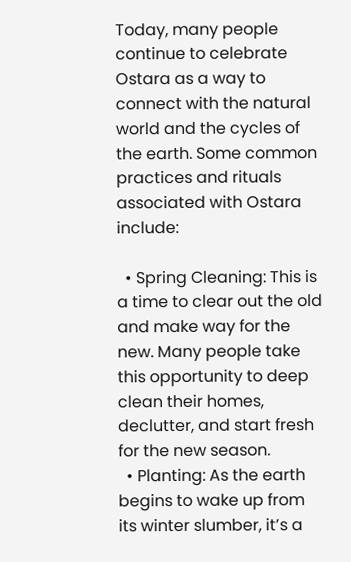Today, many people continue to celebrate Ostara as a way to connect with the natural world and the cycles of the earth. Some common practices and rituals associated with Ostara include:

  • Spring Cleaning: This is a time to clear out the old and make way for the new. Many people take this opportunity to deep clean their homes, declutter, and start fresh for the new season.
  • Planting: As the earth begins to wake up from its winter slumber, it’s a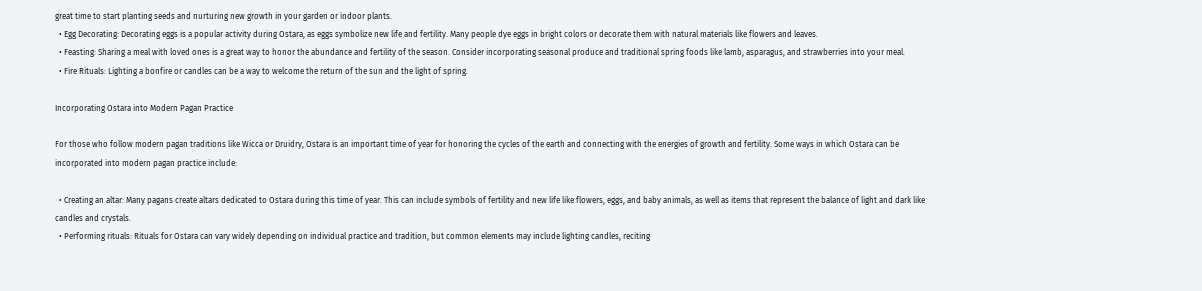great time to start planting seeds and nurturing new growth in your garden or indoor plants.
  • Egg Decorating: Decorating eggs is a popular activity during Ostara, as eggs symbolize new life and fertility. Many people dye eggs in bright colors or decorate them with natural materials like flowers and leaves.
  • Feasting: Sharing a meal with loved ones is a great way to honor the abundance and fertility of the season. Consider incorporating seasonal produce and traditional spring foods like lamb, asparagus, and strawberries into your meal.
  • Fire Rituals: Lighting a bonfire or candles can be a way to welcome the return of the sun and the light of spring.

Incorporating Ostara into Modern Pagan Practice

For those who follow modern pagan traditions like Wicca or Druidry, Ostara is an important time of year for honoring the cycles of the earth and connecting with the energies of growth and fertility. Some ways in which Ostara can be incorporated into modern pagan practice include:

  • Creating an altar: Many pagans create altars dedicated to Ostara during this time of year. This can include symbols of fertility and new life like flowers, eggs, and baby animals, as well as items that represent the balance of light and dark like candles and crystals.
  • Performing rituals: Rituals for Ostara can vary widely depending on individual practice and tradition, but common elements may include lighting candles, reciting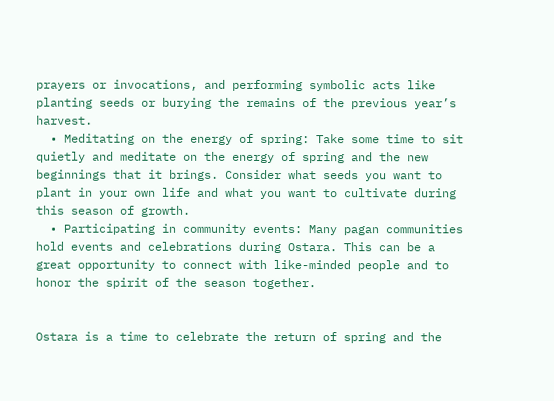prayers or invocations, and performing symbolic acts like planting seeds or burying the remains of the previous year’s harvest.
  • Meditating on the energy of spring: Take some time to sit quietly and meditate on the energy of spring and the new beginnings that it brings. Consider what seeds you want to plant in your own life and what you want to cultivate during this season of growth.
  • Participating in community events: Many pagan communities hold events and celebrations during Ostara. This can be a great opportunity to connect with like-minded people and to honor the spirit of the season together.


Ostara is a time to celebrate the return of spring and the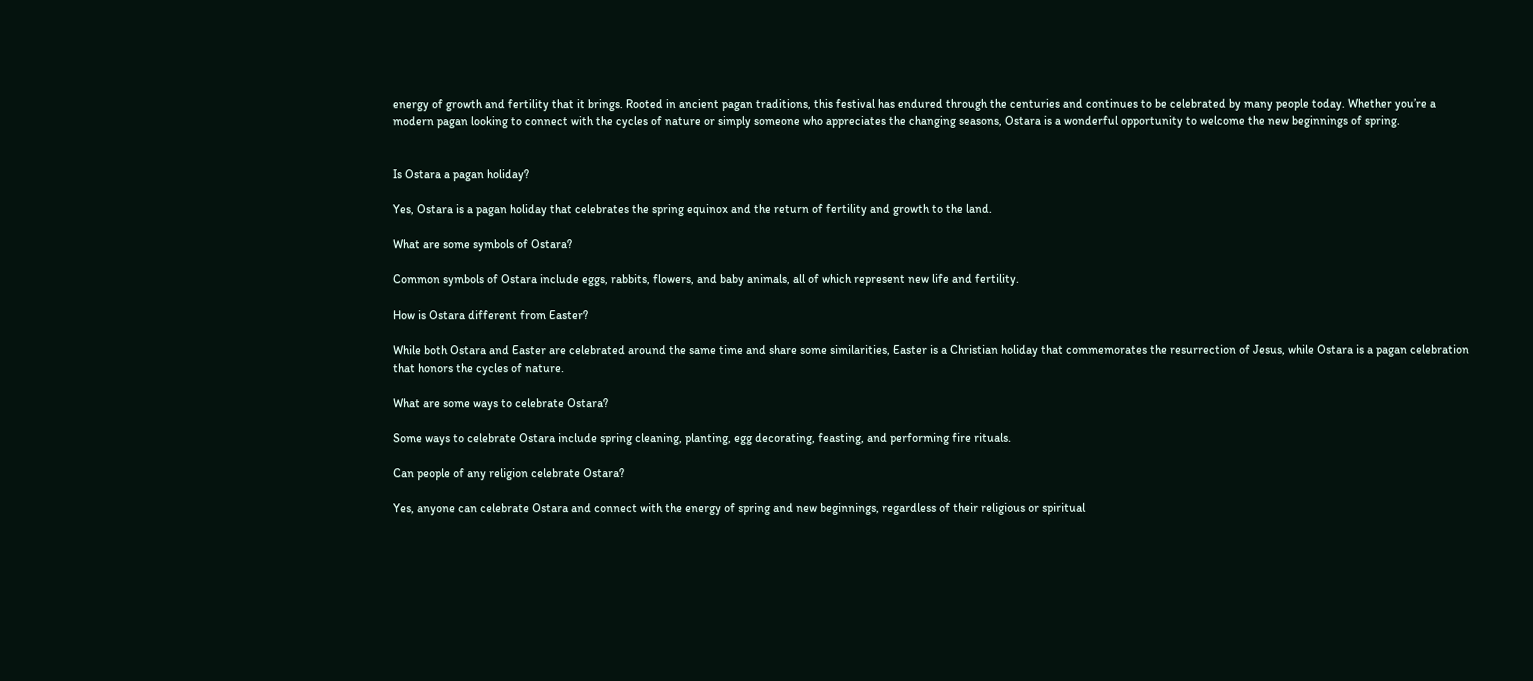energy of growth and fertility that it brings. Rooted in ancient pagan traditions, this festival has endured through the centuries and continues to be celebrated by many people today. Whether you’re a modern pagan looking to connect with the cycles of nature or simply someone who appreciates the changing seasons, Ostara is a wonderful opportunity to welcome the new beginnings of spring.


Is Ostara a pagan holiday?

Yes, Ostara is a pagan holiday that celebrates the spring equinox and the return of fertility and growth to the land.

What are some symbols of Ostara?

Common symbols of Ostara include eggs, rabbits, flowers, and baby animals, all of which represent new life and fertility.

How is Ostara different from Easter?

While both Ostara and Easter are celebrated around the same time and share some similarities, Easter is a Christian holiday that commemorates the resurrection of Jesus, while Ostara is a pagan celebration that honors the cycles of nature.

What are some ways to celebrate Ostara?

Some ways to celebrate Ostara include spring cleaning, planting, egg decorating, feasting, and performing fire rituals.

Can people of any religion celebrate Ostara?

Yes, anyone can celebrate Ostara and connect with the energy of spring and new beginnings, regardless of their religious or spiritual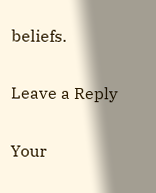beliefs.

Leave a Reply

Your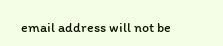email address will not be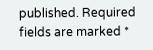published. Required fields are marked *